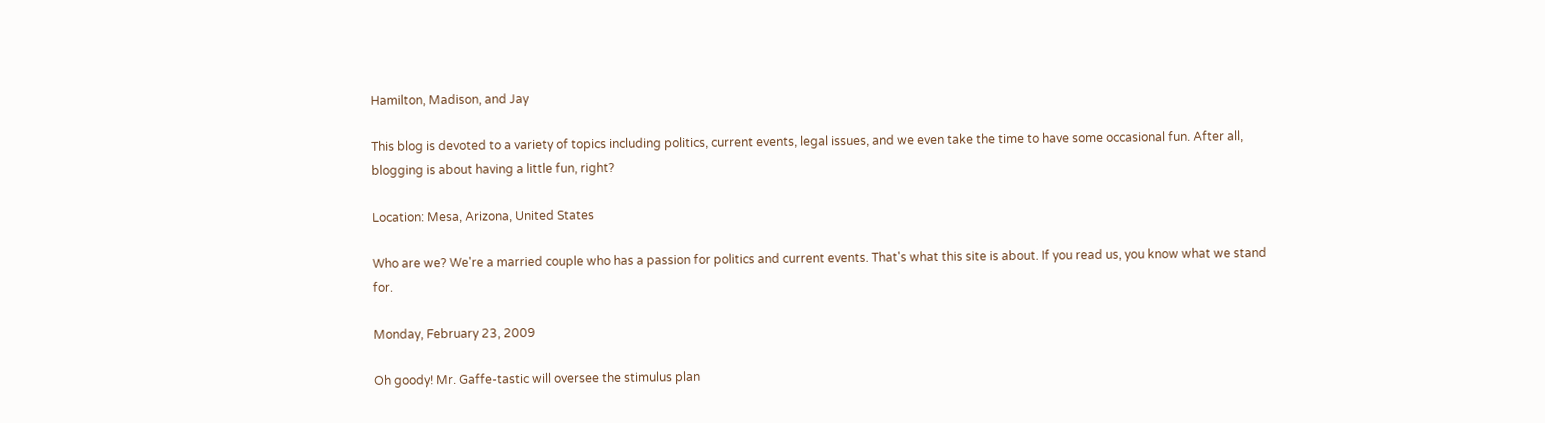Hamilton, Madison, and Jay

This blog is devoted to a variety of topics including politics, current events, legal issues, and we even take the time to have some occasional fun. After all, blogging is about having a little fun, right?

Location: Mesa, Arizona, United States

Who are we? We're a married couple who has a passion for politics and current events. That's what this site is about. If you read us, you know what we stand for.

Monday, February 23, 2009

Oh goody! Mr. Gaffe-tastic will oversee the stimulus plan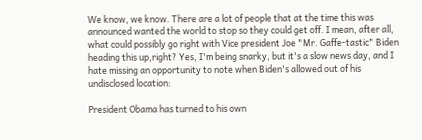We know, we know. There are a lot of people that at the time this was announced wanted the world to stop so they could get off. I mean, after all, what could possibly go right with Vice president Joe "Mr. Gaffe-tastic" Biden heading this up,right? Yes, I'm being snarky, but it's a slow news day, and I hate missing an opportunity to note when Biden's allowed out of his undisclosed location:

President Obama has turned to his own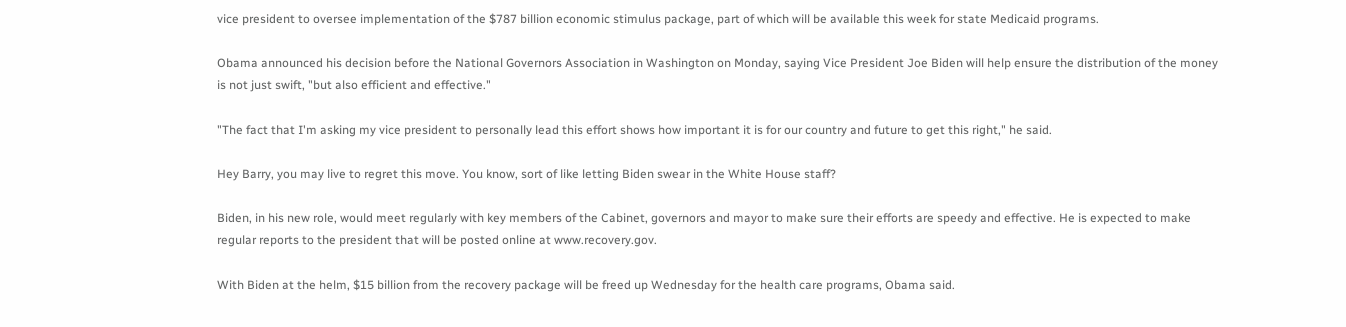vice president to oversee implementation of the $787 billion economic stimulus package, part of which will be available this week for state Medicaid programs.

Obama announced his decision before the National Governors Association in Washington on Monday, saying Vice President Joe Biden will help ensure the distribution of the money is not just swift, "but also efficient and effective."

"The fact that I'm asking my vice president to personally lead this effort shows how important it is for our country and future to get this right," he said.

Hey Barry, you may live to regret this move. You know, sort of like letting Biden swear in the White House staff?

Biden, in his new role, would meet regularly with key members of the Cabinet, governors and mayor to make sure their efforts are speedy and effective. He is expected to make regular reports to the president that will be posted online at www.recovery.gov.

With Biden at the helm, $15 billion from the recovery package will be freed up Wednesday for the health care programs, Obama said.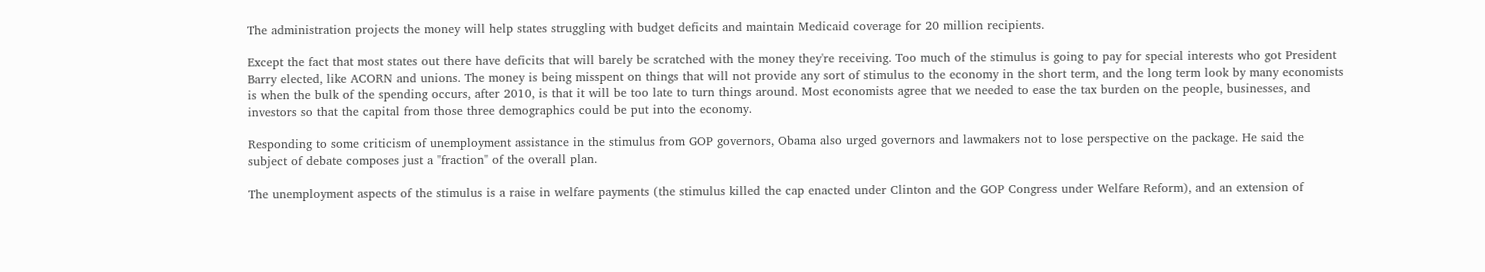The administration projects the money will help states struggling with budget deficits and maintain Medicaid coverage for 20 million recipients.

Except the fact that most states out there have deficits that will barely be scratched with the money they're receiving. Too much of the stimulus is going to pay for special interests who got President Barry elected, like ACORN and unions. The money is being misspent on things that will not provide any sort of stimulus to the economy in the short term, and the long term look by many economists is when the bulk of the spending occurs, after 2010, is that it will be too late to turn things around. Most economists agree that we needed to ease the tax burden on the people, businesses, and investors so that the capital from those three demographics could be put into the economy.

Responding to some criticism of unemployment assistance in the stimulus from GOP governors, Obama also urged governors and lawmakers not to lose perspective on the package. He said the subject of debate composes just a "fraction" of the overall plan.

The unemployment aspects of the stimulus is a raise in welfare payments (the stimulus killed the cap enacted under Clinton and the GOP Congress under Welfare Reform), and an extension of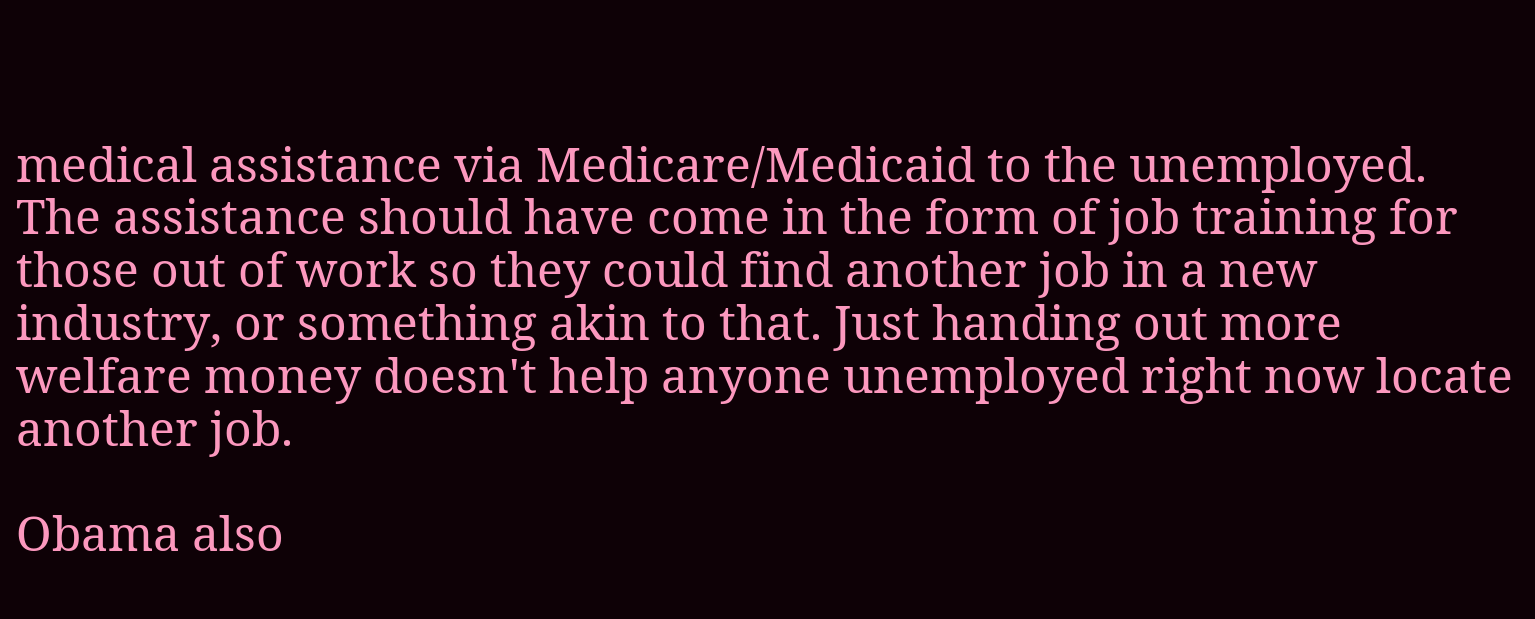medical assistance via Medicare/Medicaid to the unemployed. The assistance should have come in the form of job training for those out of work so they could find another job in a new industry, or something akin to that. Just handing out more welfare money doesn't help anyone unemployed right now locate another job.

Obama also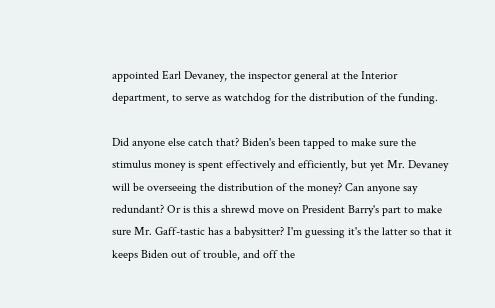appointed Earl Devaney, the inspector general at the Interior department, to serve as watchdog for the distribution of the funding.

Did anyone else catch that? Biden's been tapped to make sure the stimulus money is spent effectively and efficiently, but yet Mr. Devaney will be overseeing the distribution of the money? Can anyone say redundant? Or is this a shrewd move on President Barry's part to make sure Mr. Gaff-tastic has a babysitter? I'm guessing it's the latter so that it keeps Biden out of trouble, and off the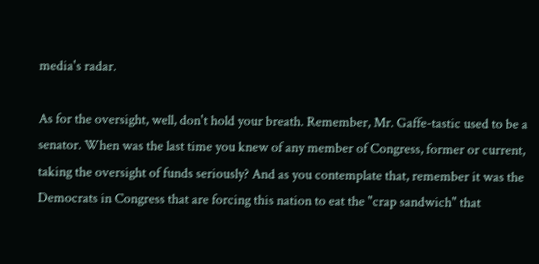media's radar.

As for the oversight, well, don't hold your breath. Remember, Mr. Gaffe-tastic used to be a senator. When was the last time you knew of any member of Congress, former or current, taking the oversight of funds seriously? And as you contemplate that, remember it was the Democrats in Congress that are forcing this nation to eat the "crap sandwich" that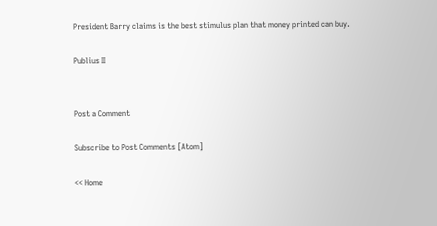President Barry claims is the best stimulus plan that money printed can buy.

Publius II


Post a Comment

Subscribe to Post Comments [Atom]

<< Home